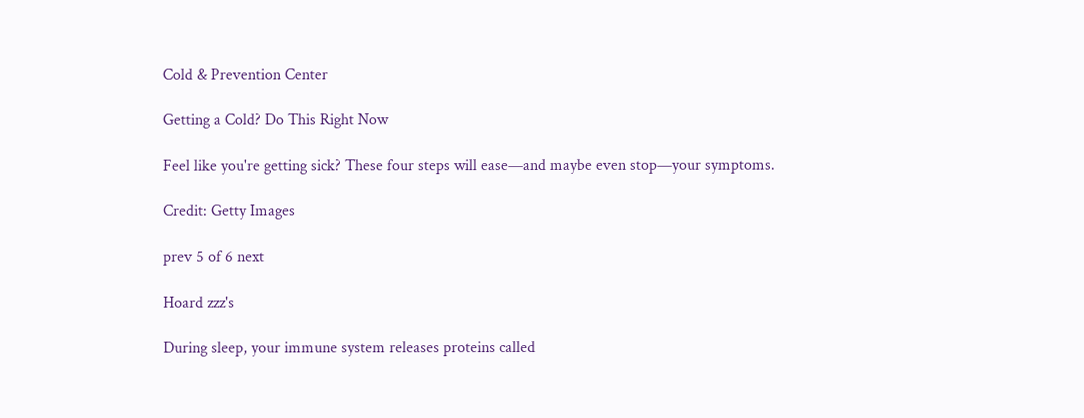Cold & Prevention Center

Getting a Cold? Do This Right Now

Feel like you're getting sick? These four steps will ease—and maybe even stop—your symptoms.

Credit: Getty Images

prev 5 of 6 next

Hoard zzz's

During sleep, your immune system releases proteins called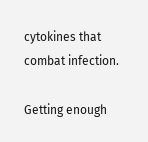cytokines that combat infection.

Getting enough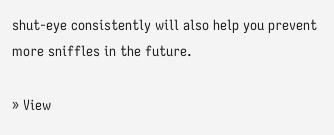shut-eye consistently will also help you prevent more sniffles in the future.

» View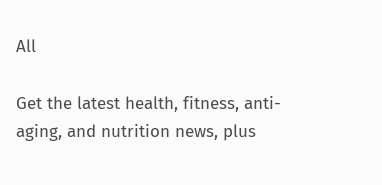All

Get the latest health, fitness, anti-aging, and nutrition news, plus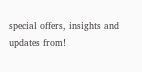special offers, insights and updates from!